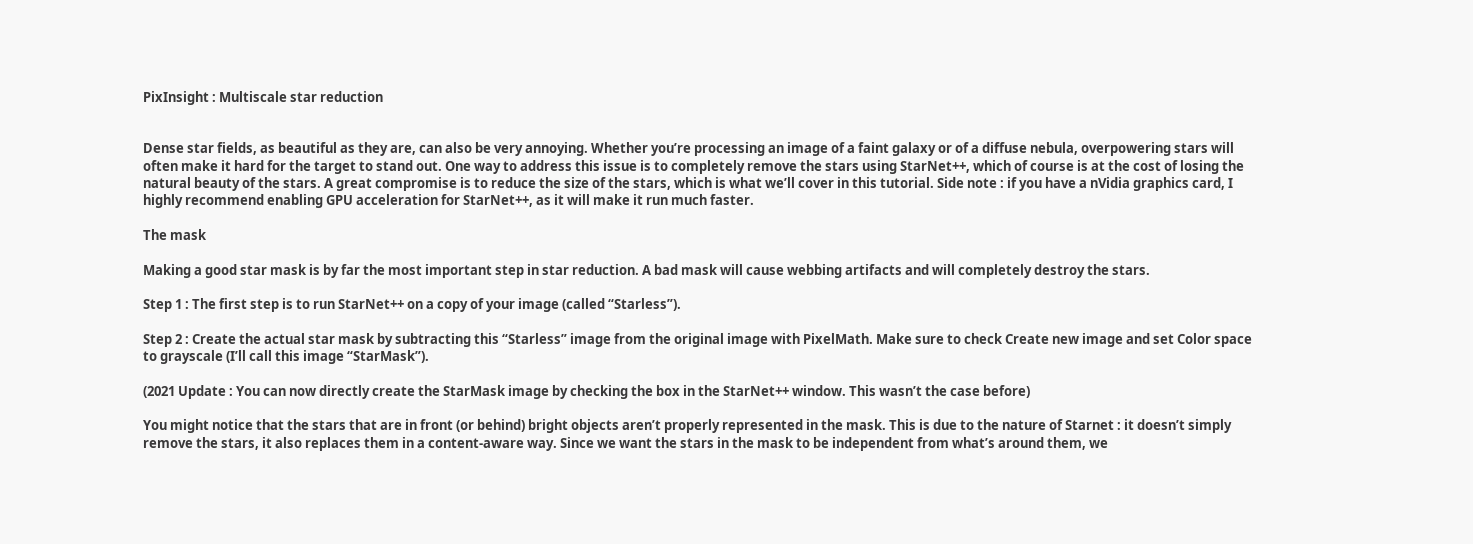PixInsight : Multiscale star reduction


Dense star fields, as beautiful as they are, can also be very annoying. Whether you’re processing an image of a faint galaxy or of a diffuse nebula, overpowering stars will often make it hard for the target to stand out. One way to address this issue is to completely remove the stars using StarNet++, which of course is at the cost of losing the natural beauty of the stars. A great compromise is to reduce the size of the stars, which is what we’ll cover in this tutorial. Side note : if you have a nVidia graphics card, I highly recommend enabling GPU acceleration for StarNet++, as it will make it run much faster.

The mask

Making a good star mask is by far the most important step in star reduction. A bad mask will cause webbing artifacts and will completely destroy the stars.

Step 1 : The first step is to run StarNet++ on a copy of your image (called “Starless”).

Step 2 : Create the actual star mask by subtracting this “Starless” image from the original image with PixelMath. Make sure to check Create new image and set Color space to grayscale (I’ll call this image “StarMask”).

(2021 Update : You can now directly create the StarMask image by checking the box in the StarNet++ window. This wasn’t the case before)

You might notice that the stars that are in front (or behind) bright objects aren’t properly represented in the mask. This is due to the nature of Starnet : it doesn’t simply remove the stars, it also replaces them in a content-aware way. Since we want the stars in the mask to be independent from what’s around them, we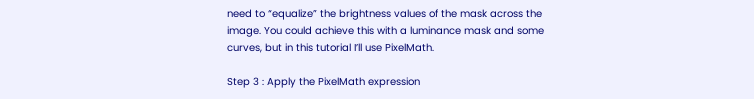need to “equalize” the brightness values of the mask across the image. You could achieve this with a luminance mask and some curves, but in this tutorial I’ll use PixelMath.

Step 3 : Apply the PixelMath expression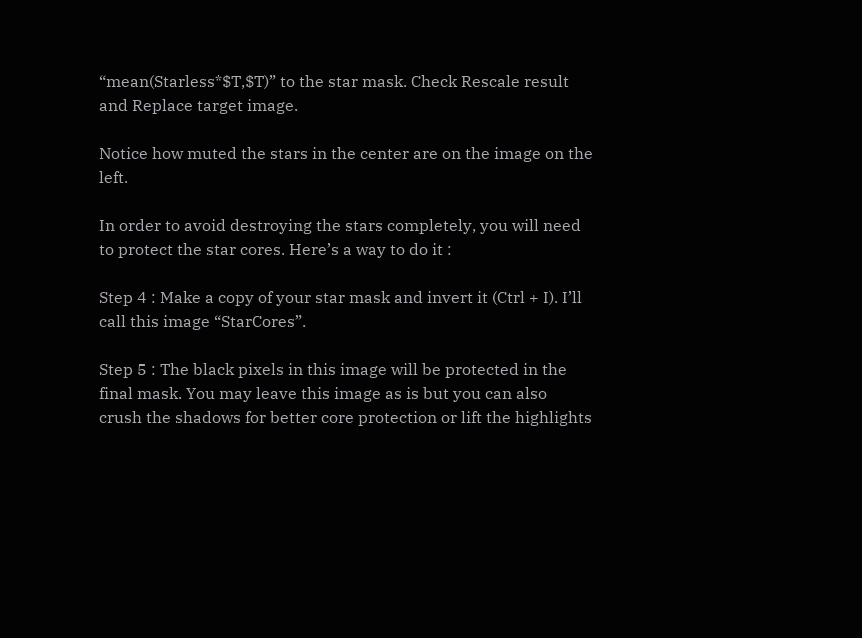“mean(Starless*$T,$T)” to the star mask. Check Rescale result and Replace target image.

Notice how muted the stars in the center are on the image on the left.

In order to avoid destroying the stars completely, you will need to protect the star cores. Here’s a way to do it :

Step 4 : Make a copy of your star mask and invert it (Ctrl + I). I’ll call this image “StarCores”.

Step 5 : The black pixels in this image will be protected in the final mask. You may leave this image as is but you can also crush the shadows for better core protection or lift the highlights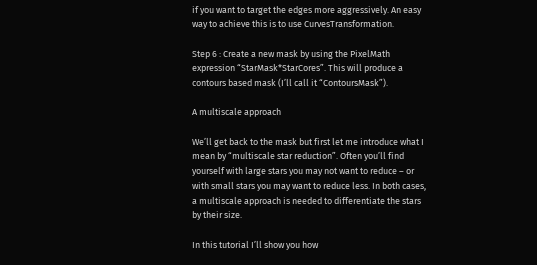if you want to target the edges more aggressively. An easy way to achieve this is to use CurvesTransformation.

Step 6 : Create a new mask by using the PixelMath expression “StarMask*StarCores”. This will produce a contours based mask (I’ll call it “ContoursMask”).

A multiscale approach

We’ll get back to the mask but first let me introduce what I mean by “multiscale star reduction”. Often you’ll find yourself with large stars you may not want to reduce – or with small stars you may want to reduce less. In both cases, a multiscale approach is needed to differentiate the stars by their size.

In this tutorial I’ll show you how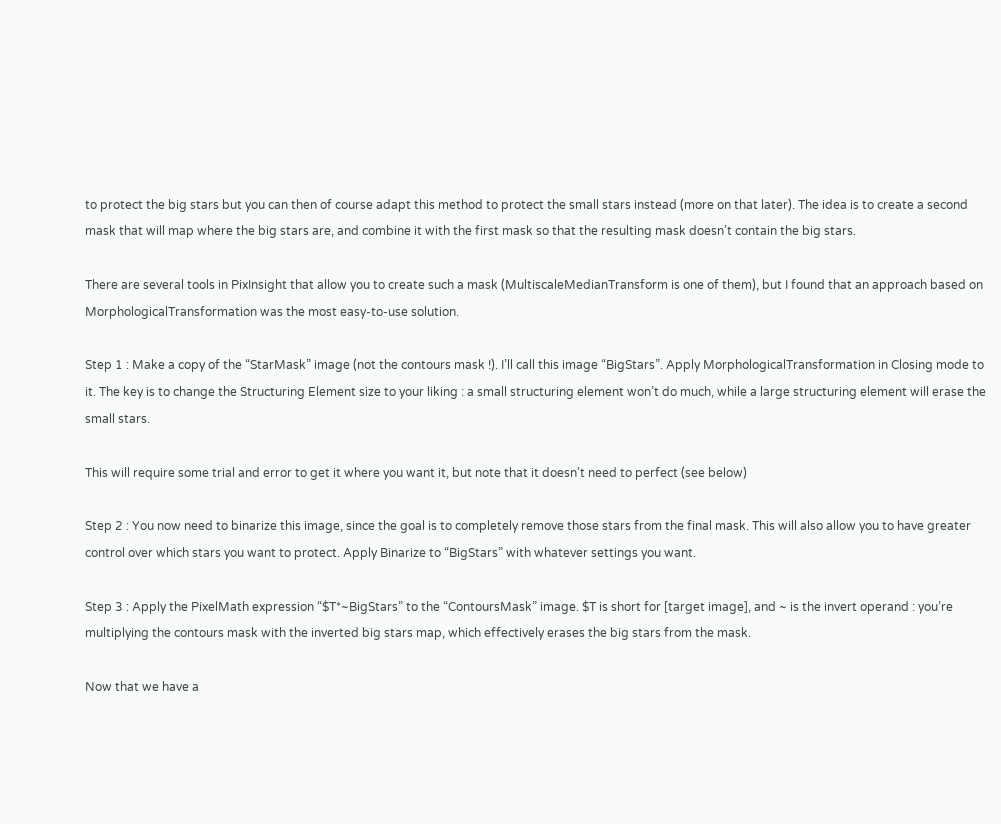to protect the big stars but you can then of course adapt this method to protect the small stars instead (more on that later). The idea is to create a second mask that will map where the big stars are, and combine it with the first mask so that the resulting mask doesn’t contain the big stars.

There are several tools in PixInsight that allow you to create such a mask (MultiscaleMedianTransform is one of them), but I found that an approach based on MorphologicalTransformation was the most easy-to-use solution.

Step 1 : Make a copy of the “StarMask” image (not the contours mask !). I’ll call this image “BigStars”. Apply MorphologicalTransformation in Closing mode to it. The key is to change the Structuring Element size to your liking : a small structuring element won’t do much, while a large structuring element will erase the small stars.

This will require some trial and error to get it where you want it, but note that it doesn’t need to perfect (see below)

Step 2 : You now need to binarize this image, since the goal is to completely remove those stars from the final mask. This will also allow you to have greater control over which stars you want to protect. Apply Binarize to “BigStars” with whatever settings you want.

Step 3 : Apply the PixelMath expression “$T*~BigStars” to the “ContoursMask” image. $T is short for [target image], and ~ is the invert operand : you’re multiplying the contours mask with the inverted big stars map, which effectively erases the big stars from the mask.

Now that we have a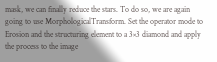mask, we can finally reduce the stars. To do so, we are again going to use MorphologicalTransform. Set the operator mode to Erosion and the structuring element to a 3×3 diamond and apply the process to the image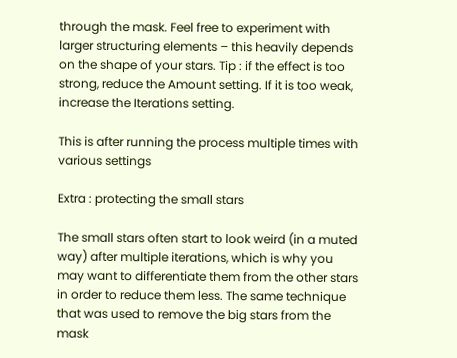through the mask. Feel free to experiment with larger structuring elements – this heavily depends on the shape of your stars. Tip : if the effect is too strong, reduce the Amount setting. If it is too weak, increase the Iterations setting.

This is after running the process multiple times with various settings

Extra : protecting the small stars

The small stars often start to look weird (in a muted way) after multiple iterations, which is why you may want to differentiate them from the other stars in order to reduce them less. The same technique that was used to remove the big stars from the mask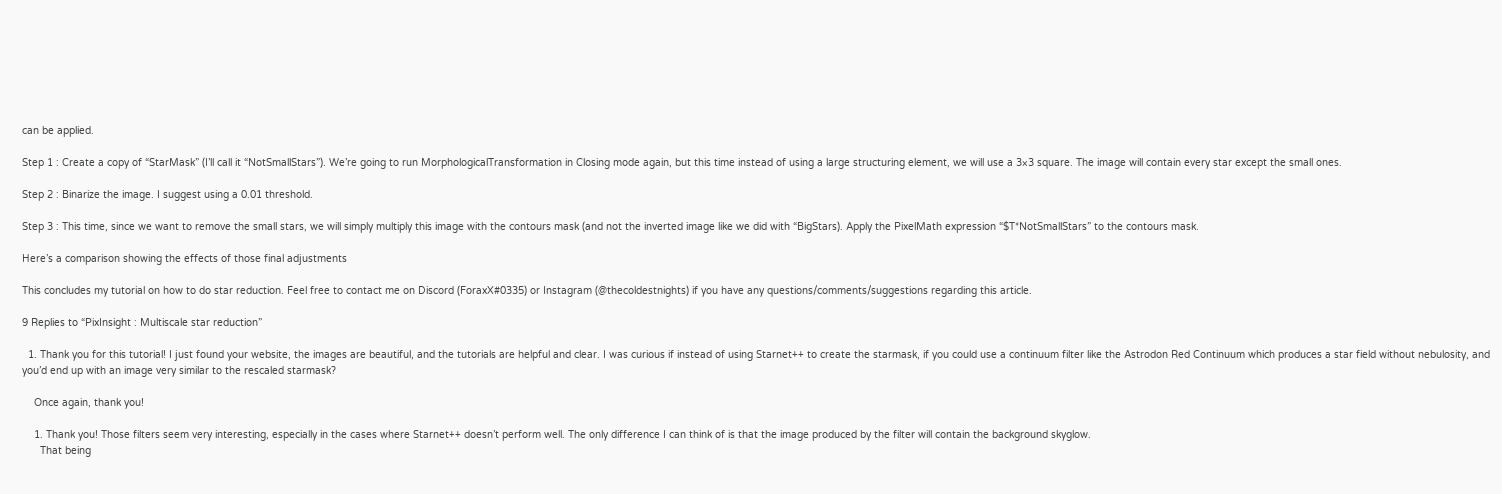can be applied.

Step 1 : Create a copy of “StarMask” (I’ll call it “NotSmallStars”). We’re going to run MorphologicalTransformation in Closing mode again, but this time instead of using a large structuring element, we will use a 3×3 square. The image will contain every star except the small ones.

Step 2 : Binarize the image. I suggest using a 0.01 threshold.

Step 3 : This time, since we want to remove the small stars, we will simply multiply this image with the contours mask (and not the inverted image like we did with “BigStars). Apply the PixelMath expression “$T*NotSmallStars” to the contours mask.

Here’s a comparison showing the effects of those final adjustments

This concludes my tutorial on how to do star reduction. Feel free to contact me on Discord (ForaxX#0335) or Instagram (@thecoldestnights) if you have any questions/comments/suggestions regarding this article.

9 Replies to “PixInsight : Multiscale star reduction”

  1. Thank you for this tutorial! I just found your website, the images are beautiful, and the tutorials are helpful and clear. I was curious if instead of using Starnet++ to create the starmask, if you could use a continuum filter like the Astrodon Red Continuum which produces a star field without nebulosity, and you’d end up with an image very similar to the rescaled starmask?

    Once again, thank you!

    1. Thank you! Those filters seem very interesting, especially in the cases where Starnet++ doesn’t perform well. The only difference I can think of is that the image produced by the filter will contain the background skyglow.
      That being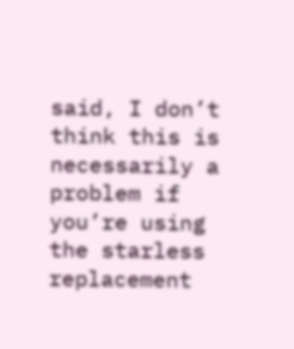said, I don’t think this is necessarily a problem if you’re using the starless replacement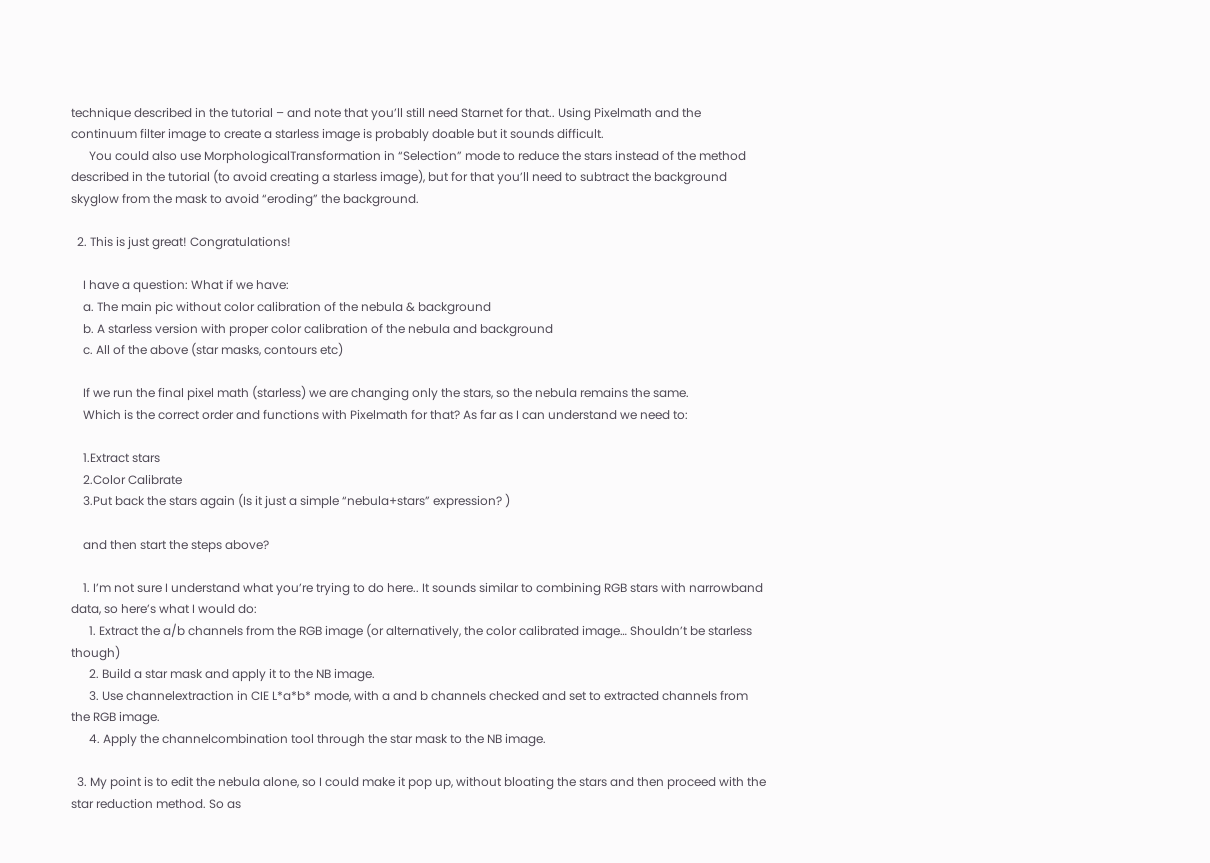technique described in the tutorial – and note that you’ll still need Starnet for that.. Using Pixelmath and the continuum filter image to create a starless image is probably doable but it sounds difficult.
      You could also use MorphologicalTransformation in “Selection” mode to reduce the stars instead of the method described in the tutorial (to avoid creating a starless image), but for that you’ll need to subtract the background skyglow from the mask to avoid “eroding” the background.

  2. This is just great! Congratulations!

    I have a question: What if we have:
    a. The main pic without color calibration of the nebula & background
    b. A starless version with proper color calibration of the nebula and background
    c. All of the above (star masks, contours etc)

    If we run the final pixel math (starless) we are changing only the stars, so the nebula remains the same.
    Which is the correct order and functions with Pixelmath for that? As far as I can understand we need to:

    1.Extract stars
    2.Color Calibrate
    3.Put back the stars again (Is it just a simple “nebula+stars” expression? )

    and then start the steps above?

    1. I’m not sure I understand what you’re trying to do here.. It sounds similar to combining RGB stars with narrowband data, so here’s what I would do:
      1. Extract the a/b channels from the RGB image (or alternatively, the color calibrated image… Shouldn’t be starless though)
      2. Build a star mask and apply it to the NB image.
      3. Use channelextraction in CIE L*a*b* mode, with a and b channels checked and set to extracted channels from the RGB image.
      4. Apply the channelcombination tool through the star mask to the NB image.

  3. My point is to edit the nebula alone, so I could make it pop up, without bloating the stars and then proceed with the star reduction method. So as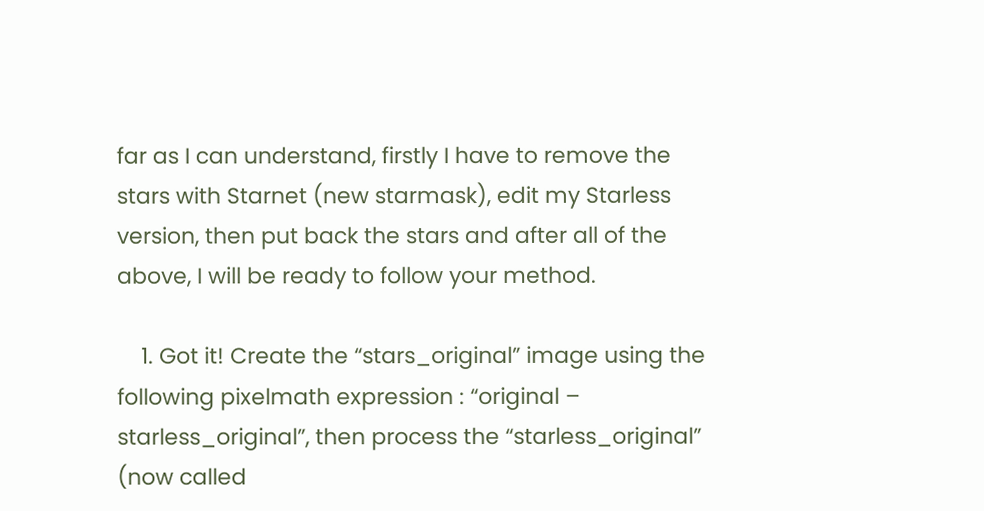far as I can understand, firstly I have to remove the stars with Starnet (new starmask), edit my Starless version, then put back the stars and after all of the above, I will be ready to follow your method.

    1. Got it! Create the “stars_original” image using the following pixelmath expression : “original – starless_original”, then process the “starless_original” (now called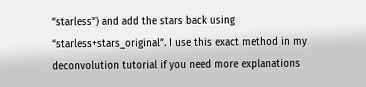“starless”) and add the stars back using “starless+stars_original”. I use this exact method in my deconvolution tutorial if you need more explanations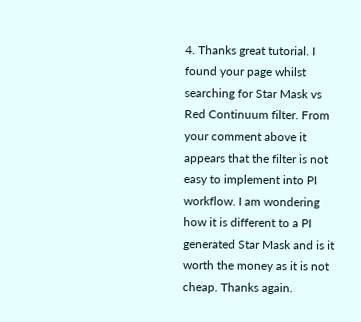4. Thanks great tutorial. I found your page whilst searching for Star Mask vs Red Continuum filter. From your comment above it appears that the filter is not easy to implement into PI workflow. I am wondering how it is different to a PI generated Star Mask and is it worth the money as it is not cheap. Thanks again.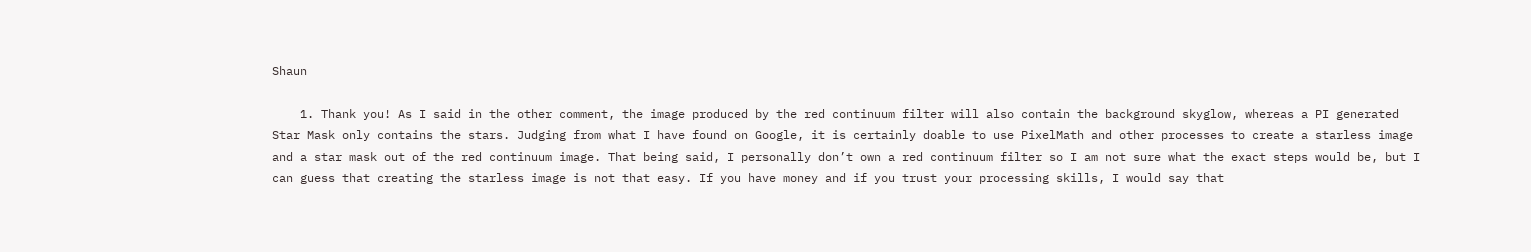Shaun

    1. Thank you! As I said in the other comment, the image produced by the red continuum filter will also contain the background skyglow, whereas a PI generated Star Mask only contains the stars. Judging from what I have found on Google, it is certainly doable to use PixelMath and other processes to create a starless image and a star mask out of the red continuum image. That being said, I personally don’t own a red continuum filter so I am not sure what the exact steps would be, but I can guess that creating the starless image is not that easy. If you have money and if you trust your processing skills, I would say that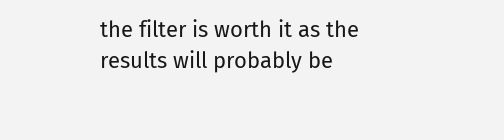the filter is worth it as the results will probably be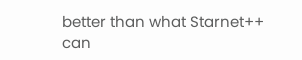better than what Starnet++ can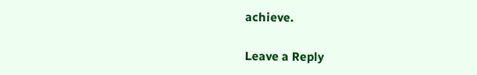achieve.

Leave a Reply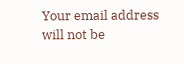Your email address will not be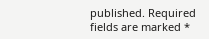published. Required fields are marked *